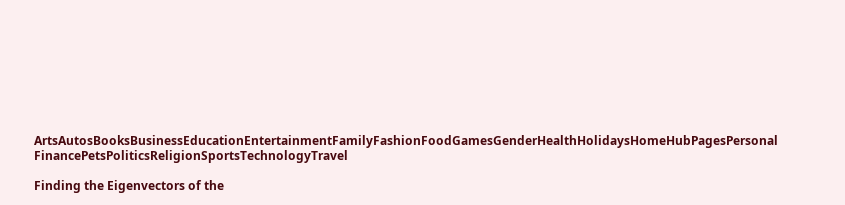ArtsAutosBooksBusinessEducationEntertainmentFamilyFashionFoodGamesGenderHealthHolidaysHomeHubPagesPersonal FinancePetsPoliticsReligionSportsTechnologyTravel

Finding the Eigenvectors of the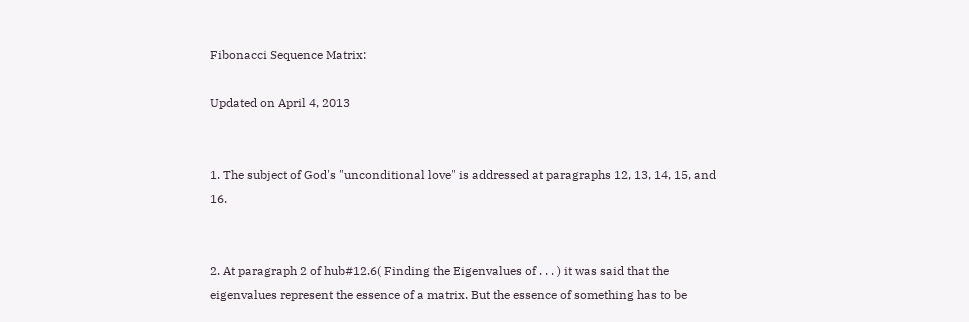Fibonacci Sequence Matrix:

Updated on April 4, 2013


1. The subject of God's "unconditional love" is addressed at paragraphs 12, 13, 14, 15, and 16.


2. At paragraph 2 of hub#12.6( Finding the Eigenvalues of . . . ) it was said that the eigenvalues represent the essence of a matrix. But the essence of something has to be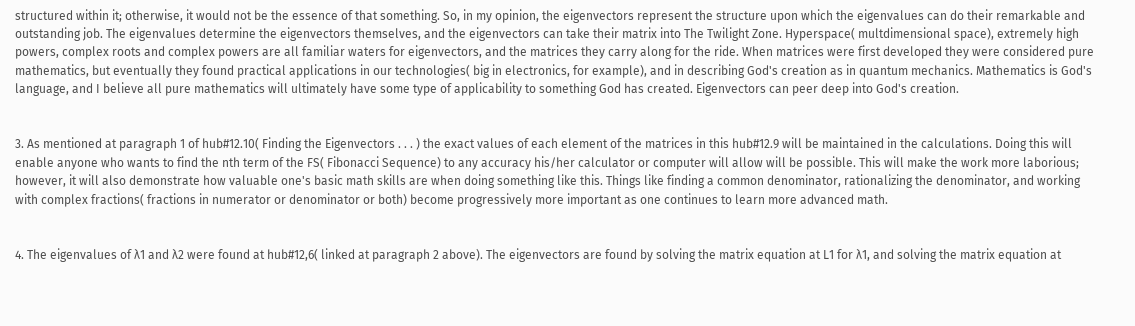structured within it; otherwise, it would not be the essence of that something. So, in my opinion, the eigenvectors represent the structure upon which the eigenvalues can do their remarkable and outstanding job. The eigenvalues determine the eigenvectors themselves, and the eigenvectors can take their matrix into The Twilight Zone. Hyperspace( multdimensional space), extremely high powers, complex roots and complex powers are all familiar waters for eigenvectors, and the matrices they carry along for the ride. When matrices were first developed they were considered pure mathematics, but eventually they found practical applications in our technologies( big in electronics, for example), and in describing God's creation as in quantum mechanics. Mathematics is God's language, and I believe all pure mathematics will ultimately have some type of applicability to something God has created. Eigenvectors can peer deep into God's creation.


3. As mentioned at paragraph 1 of hub#12.10( Finding the Eigenvectors . . . ) the exact values of each element of the matrices in this hub#12.9 will be maintained in the calculations. Doing this will enable anyone who wants to find the nth term of the FS( Fibonacci Sequence) to any accuracy his/her calculator or computer will allow will be possible. This will make the work more laborious; however, it will also demonstrate how valuable one's basic math skills are when doing something like this. Things like finding a common denominator, rationalizing the denominator, and working with complex fractions( fractions in numerator or denominator or both) become progressively more important as one continues to learn more advanced math.


4. The eigenvalues of λ1 and λ2 were found at hub#12,6( linked at paragraph 2 above). The eigenvectors are found by solving the matrix equation at L1 for λ1, and solving the matrix equation at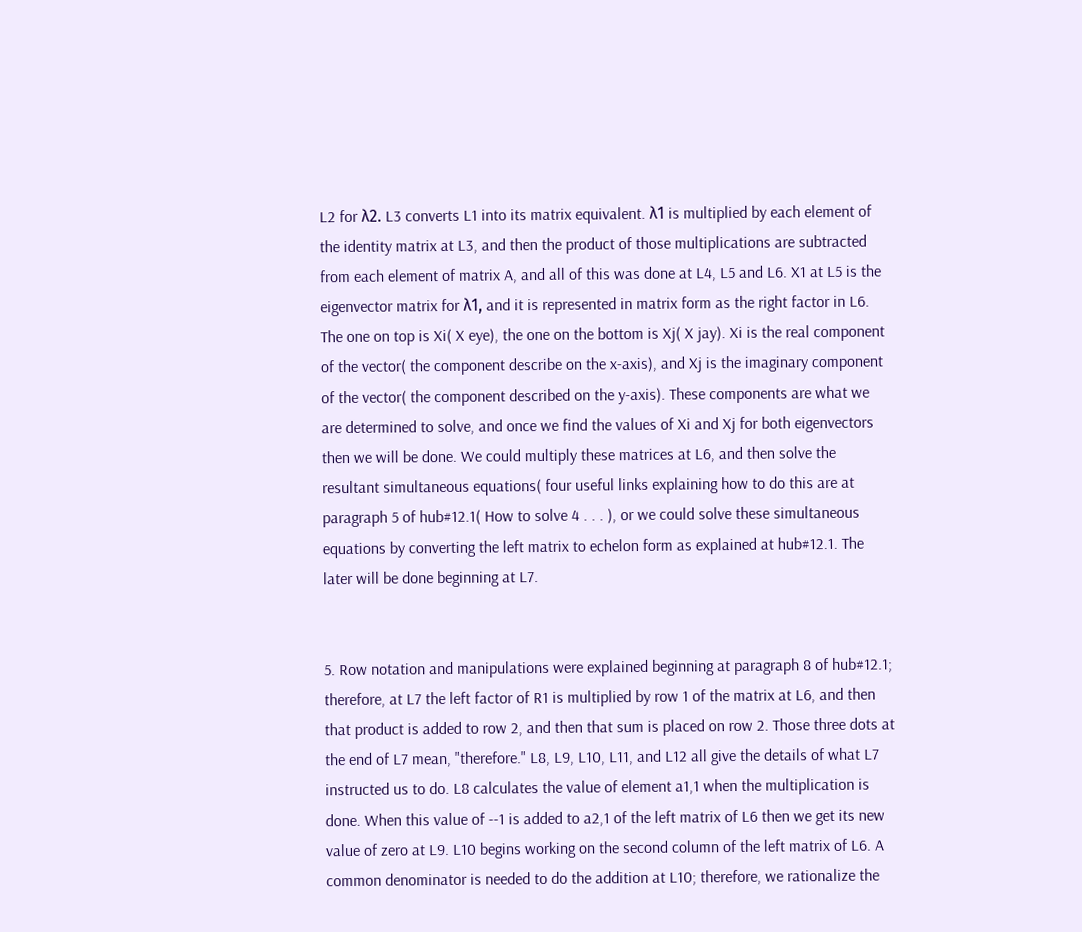L2 for λ2. L3 converts L1 into its matrix equivalent. λ1 is multiplied by each element of the identity matrix at L3, and then the product of those multiplications are subtracted from each element of matrix A, and all of this was done at L4, L5 and L6. X1 at L5 is the eigenvector matrix for λ1, and it is represented in matrix form as the right factor in L6. The one on top is Xi( X eye), the one on the bottom is Xj( X jay). Xi is the real component of the vector( the component describe on the x-axis), and Xj is the imaginary component of the vector( the component described on the y-axis). These components are what we are determined to solve, and once we find the values of Xi and Xj for both eigenvectors then we will be done. We could multiply these matrices at L6, and then solve the resultant simultaneous equations( four useful links explaining how to do this are at paragraph 5 of hub#12.1( How to solve 4 . . . ), or we could solve these simultaneous equations by converting the left matrix to echelon form as explained at hub#12.1. The later will be done beginning at L7.


5. Row notation and manipulations were explained beginning at paragraph 8 of hub#12.1; therefore, at L7 the left factor of R1 is multiplied by row 1 of the matrix at L6, and then that product is added to row 2, and then that sum is placed on row 2. Those three dots at the end of L7 mean, "therefore." L8, L9, L10, L11, and L12 all give the details of what L7 instructed us to do. L8 calculates the value of element a1,1 when the multiplication is done. When this value of --1 is added to a2,1 of the left matrix of L6 then we get its new value of zero at L9. L10 begins working on the second column of the left matrix of L6. A common denominator is needed to do the addition at L10; therefore, we rationalize the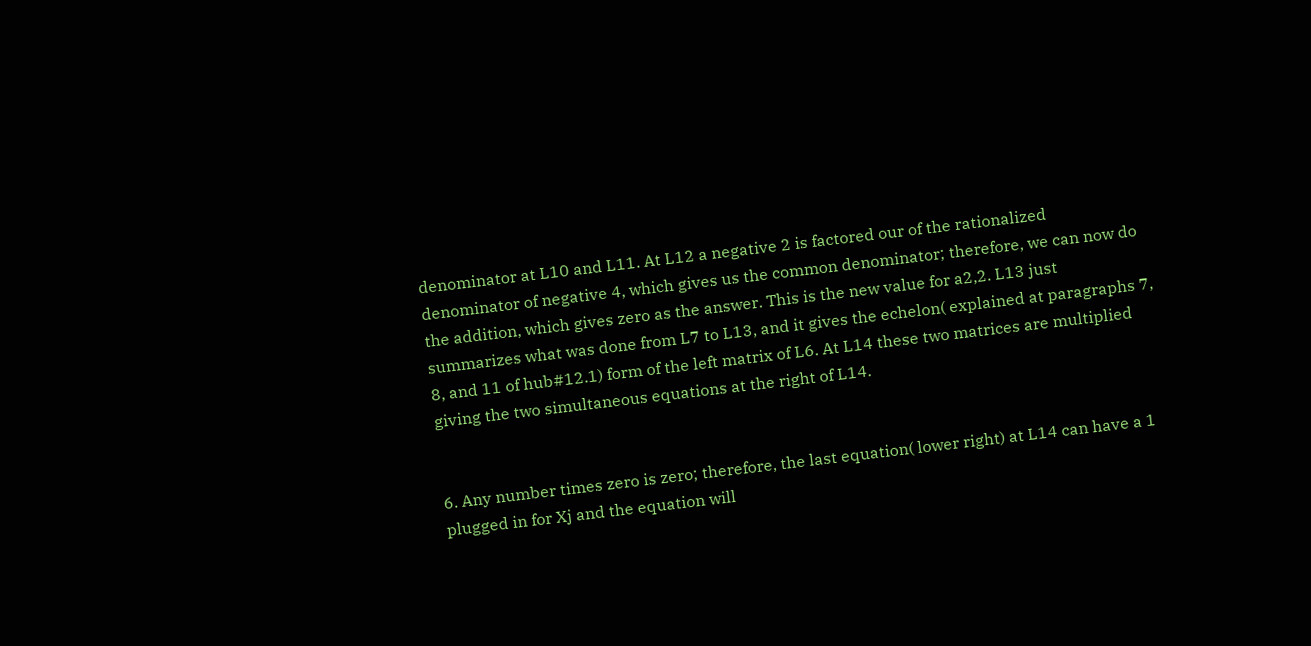denominator at L10 and L11. At L12 a negative 2 is factored our of the rationalized denominator of negative 4, which gives us the common denominator; therefore, we can now do the addition, which gives zero as the answer. This is the new value for a2,2. L13 just summarizes what was done from L7 to L13, and it gives the echelon( explained at paragraphs 7, 8, and 11 of hub#12.1) form of the left matrix of L6. At L14 these two matrices are multiplied giving the two simultaneous equations at the right of L14.


6. Any number times zero is zero; therefore, the last equation( lower right) at L14 can have a 1 plugged in for Xj and the equation will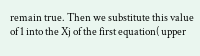remain true. Then we substitute this value of 1 into the Xj of the first equation( upper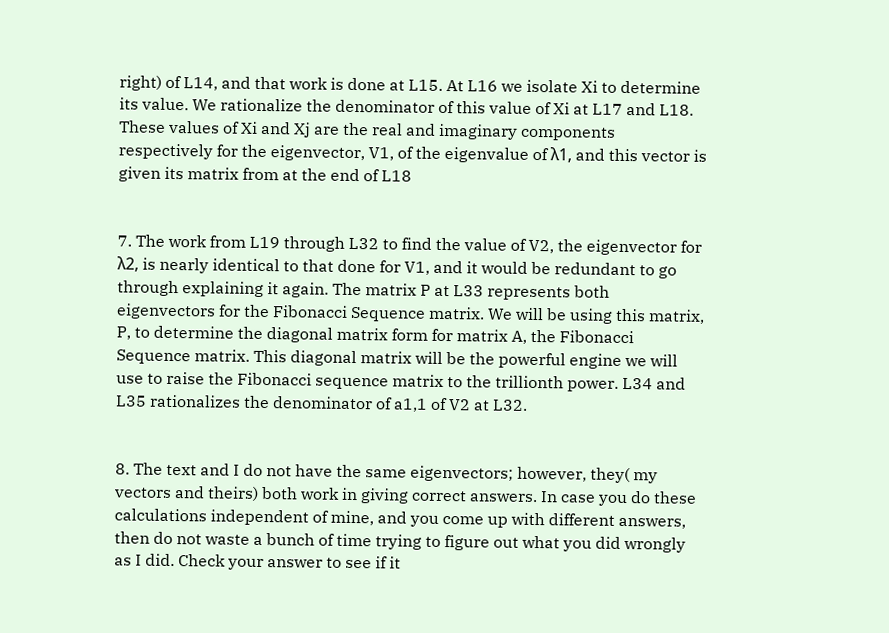right) of L14, and that work is done at L15. At L16 we isolate Xi to determine its value. We rationalize the denominator of this value of Xi at L17 and L18. These values of Xi and Xj are the real and imaginary components respectively for the eigenvector, V1, of the eigenvalue of λ1, and this vector is given its matrix from at the end of L18


7. The work from L19 through L32 to find the value of V2, the eigenvector for λ2, is nearly identical to that done for V1, and it would be redundant to go through explaining it again. The matrix P at L33 represents both eigenvectors for the Fibonacci Sequence matrix. We will be using this matrix, P, to determine the diagonal matrix form for matrix A, the Fibonacci Sequence matrix. This diagonal matrix will be the powerful engine we will use to raise the Fibonacci sequence matrix to the trillionth power. L34 and L35 rationalizes the denominator of a1,1 of V2 at L32.


8. The text and I do not have the same eigenvectors; however, they( my vectors and theirs) both work in giving correct answers. In case you do these calculations independent of mine, and you come up with different answers, then do not waste a bunch of time trying to figure out what you did wrongly as I did. Check your answer to see if it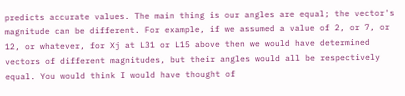predicts accurate values. The main thing is our angles are equal; the vector's magnitude can be different. For example, if we assumed a value of 2, or 7, or 12, or whatever, for Xj at L31 or L15 above then we would have determined vectors of different magnitudes, but their angles would all be respectively equal. You would think I would have thought of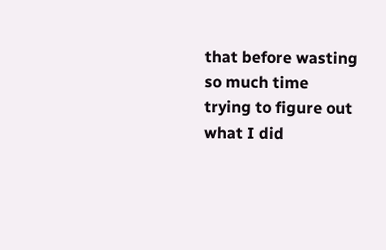that before wasting so much time trying to figure out what I did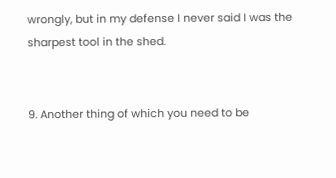wrongly, but in my defense I never said I was the sharpest tool in the shed.


9. Another thing of which you need to be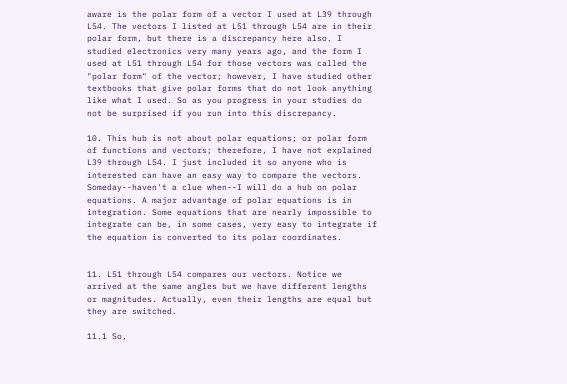aware is the polar form of a vector I used at L39 through L54. The vectors I listed at L51 through L54 are in their polar form, but there is a discrepancy here also. I studied electronics very many years ago, and the form I used at L51 through L54 for those vectors was called the "polar form" of the vector; however, I have studied other textbooks that give polar forms that do not look anything like what I used. So as you progress in your studies do not be surprised if you run into this discrepancy.

10. This hub is not about polar equations; or polar form of functions and vectors; therefore, I have not explained L39 through L54. I just included it so anyone who is interested can have an easy way to compare the vectors. Someday--haven't a clue when--I will do a hub on polar equations. A major advantage of polar equations is in integration. Some equations that are nearly impossible to integrate can be, in some cases, very easy to integrate if the equation is converted to its polar coordinates.


11. L51 through L54 compares our vectors. Notice we arrived at the same angles but we have different lengths or magnitudes. Actually, even their lengths are equal but they are switched.

11.1 So,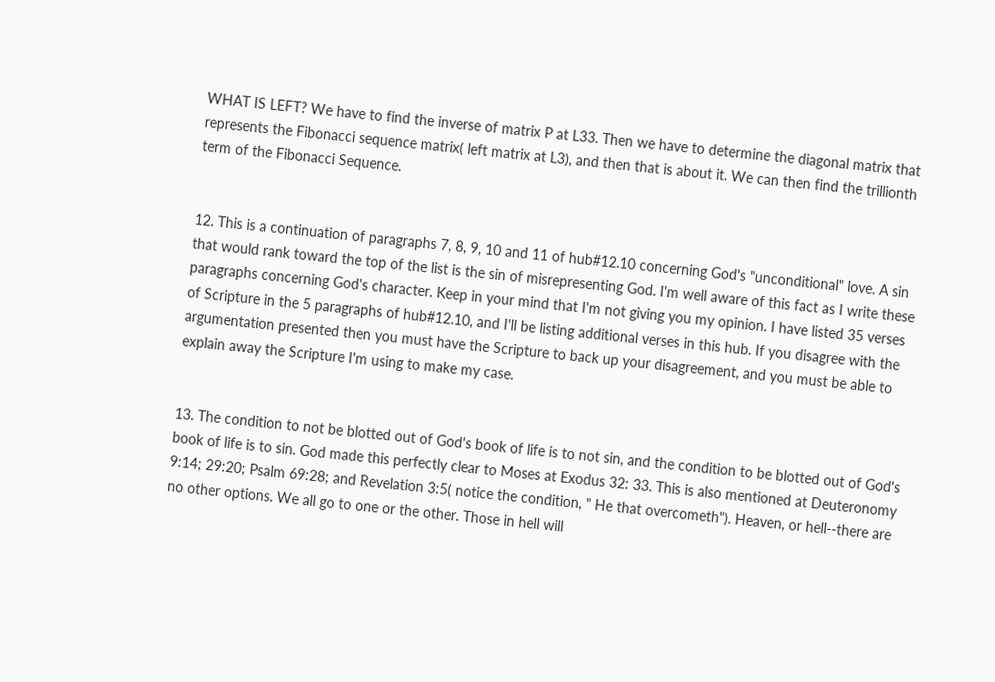WHAT IS LEFT? We have to find the inverse of matrix P at L33. Then we have to determine the diagonal matrix that represents the Fibonacci sequence matrix( left matrix at L3), and then that is about it. We can then find the trillionth term of the Fibonacci Sequence.


12. This is a continuation of paragraphs 7, 8, 9, 10 and 11 of hub#12.10 concerning God's "unconditional" love. A sin that would rank toward the top of the list is the sin of misrepresenting God. I'm well aware of this fact as I write these paragraphs concerning God's character. Keep in your mind that I'm not giving you my opinion. I have listed 35 verses of Scripture in the 5 paragraphs of hub#12.10, and I'll be listing additional verses in this hub. If you disagree with the argumentation presented then you must have the Scripture to back up your disagreement, and you must be able to explain away the Scripture I'm using to make my case.


13. The condition to not be blotted out of God's book of life is to not sin, and the condition to be blotted out of God's book of life is to sin. God made this perfectly clear to Moses at Exodus 32: 33. This is also mentioned at Deuteronomy 9:14; 29:20; Psalm 69:28; and Revelation 3:5( notice the condition, " He that overcometh"). Heaven, or hell--there are no other options. We all go to one or the other. Those in hell will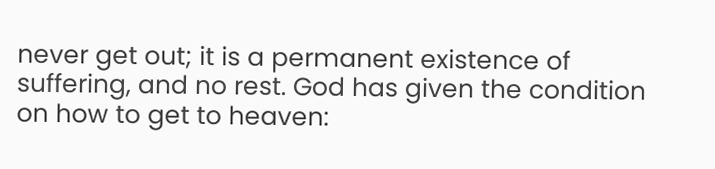never get out; it is a permanent existence of suffering, and no rest. God has given the condition on how to get to heaven: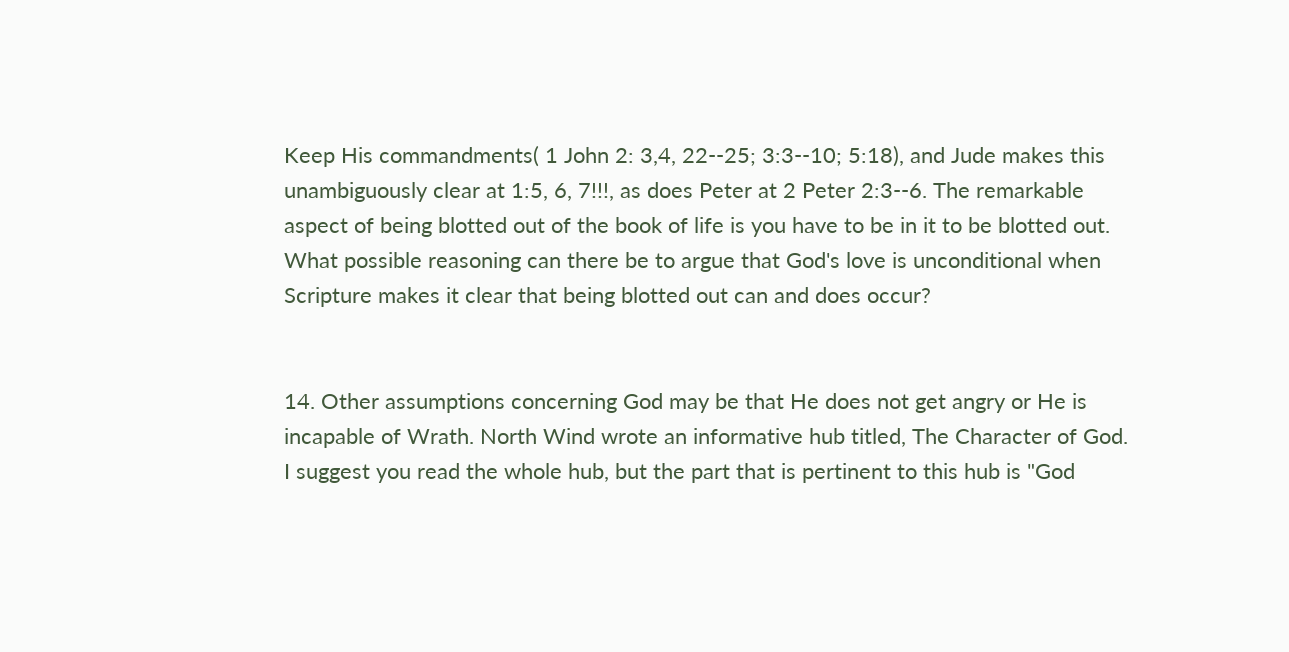Keep His commandments( 1 John 2: 3,4, 22--25; 3:3--10; 5:18), and Jude makes this unambiguously clear at 1:5, 6, 7!!!, as does Peter at 2 Peter 2:3--6. The remarkable aspect of being blotted out of the book of life is you have to be in it to be blotted out. What possible reasoning can there be to argue that God's love is unconditional when Scripture makes it clear that being blotted out can and does occur?


14. Other assumptions concerning God may be that He does not get angry or He is incapable of Wrath. North Wind wrote an informative hub titled, The Character of God. I suggest you read the whole hub, but the part that is pertinent to this hub is "God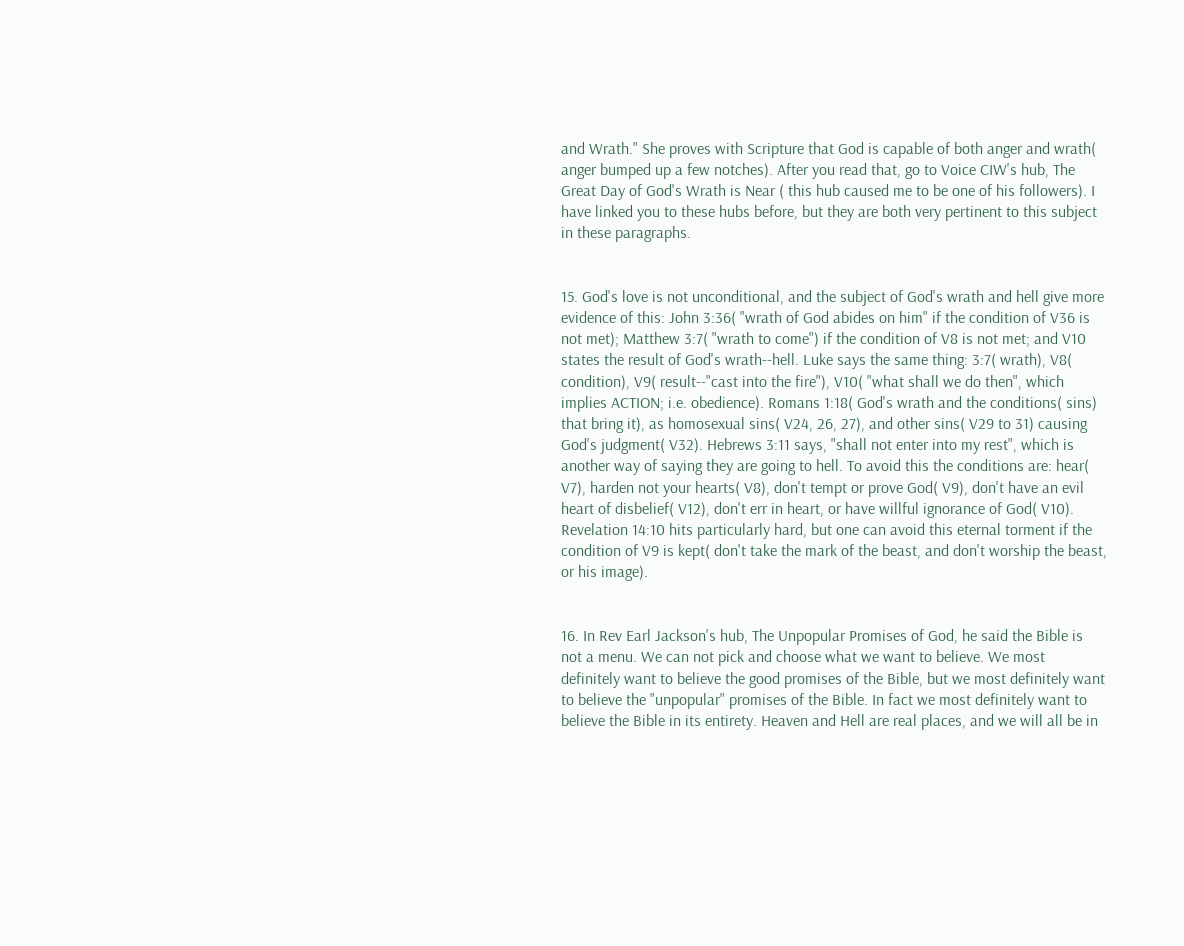and Wrath." She proves with Scripture that God is capable of both anger and wrath( anger bumped up a few notches). After you read that, go to Voice CIW's hub, The Great Day of God's Wrath is Near ( this hub caused me to be one of his followers). I have linked you to these hubs before, but they are both very pertinent to this subject in these paragraphs.


15. God's love is not unconditional, and the subject of God's wrath and hell give more evidence of this: John 3:36( "wrath of God abides on him" if the condition of V36 is not met); Matthew 3:7( "wrath to come") if the condition of V8 is not met; and V10 states the result of God's wrath--hell. Luke says the same thing: 3:7( wrath), V8( condition), V9( result--"cast into the fire"), V10( "what shall we do then", which implies ACTION; i.e. obedience). Romans 1:18( God's wrath and the conditions( sins) that bring it), as homosexual sins( V24, 26, 27), and other sins( V29 to 31) causing God's judgment( V32). Hebrews 3:11 says, "shall not enter into my rest", which is another way of saying they are going to hell. To avoid this the conditions are: hear( V7), harden not your hearts( V8), don't tempt or prove God( V9), don't have an evil heart of disbelief( V12), don't err in heart, or have willful ignorance of God( V10). Revelation 14:10 hits particularly hard, but one can avoid this eternal torment if the condition of V9 is kept( don't take the mark of the beast, and don't worship the beast, or his image).


16. In Rev Earl Jackson's hub, The Unpopular Promises of God, he said the Bible is not a menu. We can not pick and choose what we want to believe. We most definitely want to believe the good promises of the Bible, but we most definitely want to believe the "unpopular" promises of the Bible. In fact we most definitely want to believe the Bible in its entirety. Heaven and Hell are real places, and we will all be in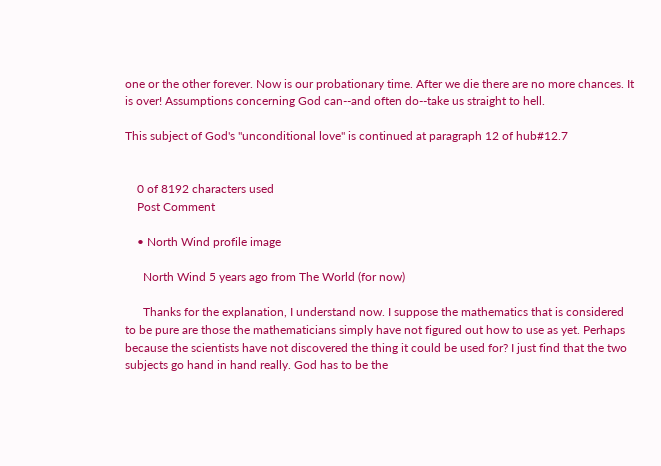one or the other forever. Now is our probationary time. After we die there are no more chances. It is over! Assumptions concerning God can--and often do--take us straight to hell.

This subject of God's "unconditional love" is continued at paragraph 12 of hub#12.7


    0 of 8192 characters used
    Post Comment

    • North Wind profile image

      North Wind 5 years ago from The World (for now)

      Thanks for the explanation, I understand now. I suppose the mathematics that is considered to be pure are those the mathematicians simply have not figured out how to use as yet. Perhaps because the scientists have not discovered the thing it could be used for? I just find that the two subjects go hand in hand really. God has to be the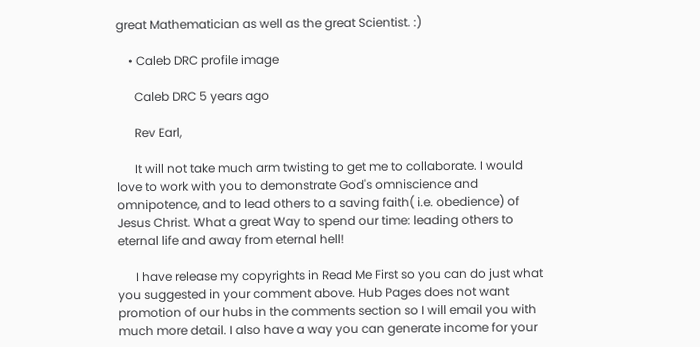great Mathematician as well as the great Scientist. :)

    • Caleb DRC profile image

      Caleb DRC 5 years ago

      Rev Earl,

      It will not take much arm twisting to get me to collaborate. I would love to work with you to demonstrate God's omniscience and omnipotence, and to lead others to a saving faith( i.e. obedience) of Jesus Christ. What a great Way to spend our time: leading others to eternal life and away from eternal hell!

      I have release my copyrights in Read Me First so you can do just what you suggested in your comment above. Hub Pages does not want promotion of our hubs in the comments section so I will email you with much more detail. I also have a way you can generate income for your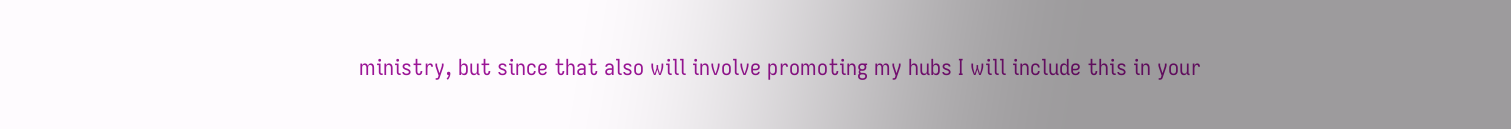ministry, but since that also will involve promoting my hubs I will include this in your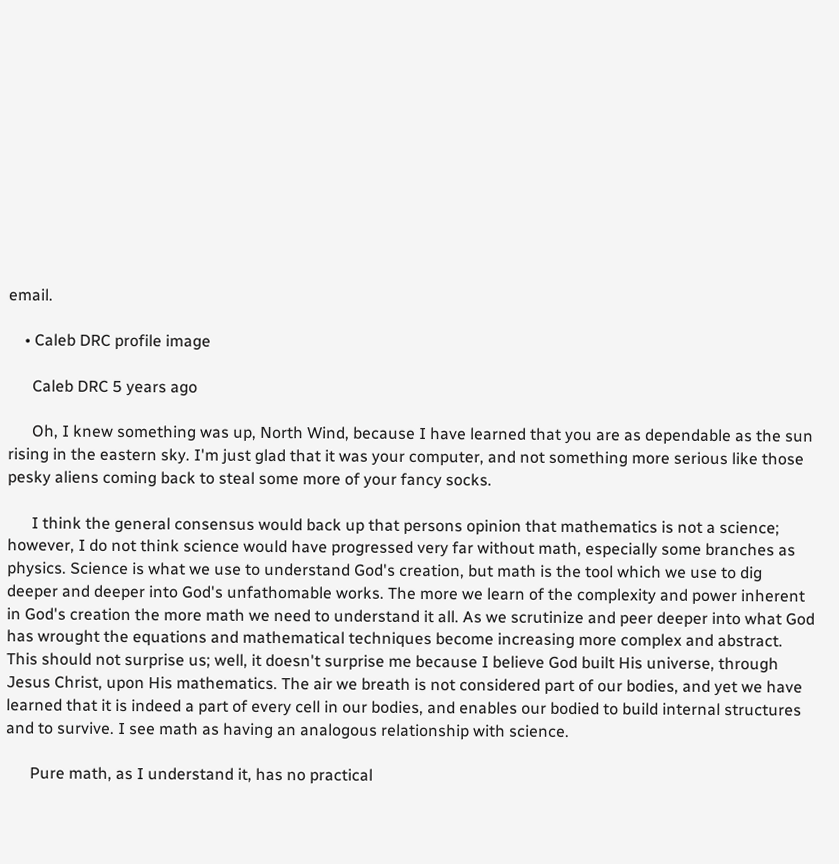email.

    • Caleb DRC profile image

      Caleb DRC 5 years ago

      Oh, I knew something was up, North Wind, because I have learned that you are as dependable as the sun rising in the eastern sky. I'm just glad that it was your computer, and not something more serious like those pesky aliens coming back to steal some more of your fancy socks.

      I think the general consensus would back up that persons opinion that mathematics is not a science; however, I do not think science would have progressed very far without math, especially some branches as physics. Science is what we use to understand God's creation, but math is the tool which we use to dig deeper and deeper into God's unfathomable works. The more we learn of the complexity and power inherent in God's creation the more math we need to understand it all. As we scrutinize and peer deeper into what God has wrought the equations and mathematical techniques become increasing more complex and abstract. This should not surprise us; well, it doesn't surprise me because I believe God built His universe, through Jesus Christ, upon His mathematics. The air we breath is not considered part of our bodies, and yet we have learned that it is indeed a part of every cell in our bodies, and enables our bodied to build internal structures and to survive. I see math as having an analogous relationship with science.

      Pure math, as I understand it, has no practical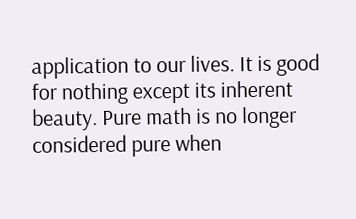application to our lives. It is good for nothing except its inherent beauty. Pure math is no longer considered pure when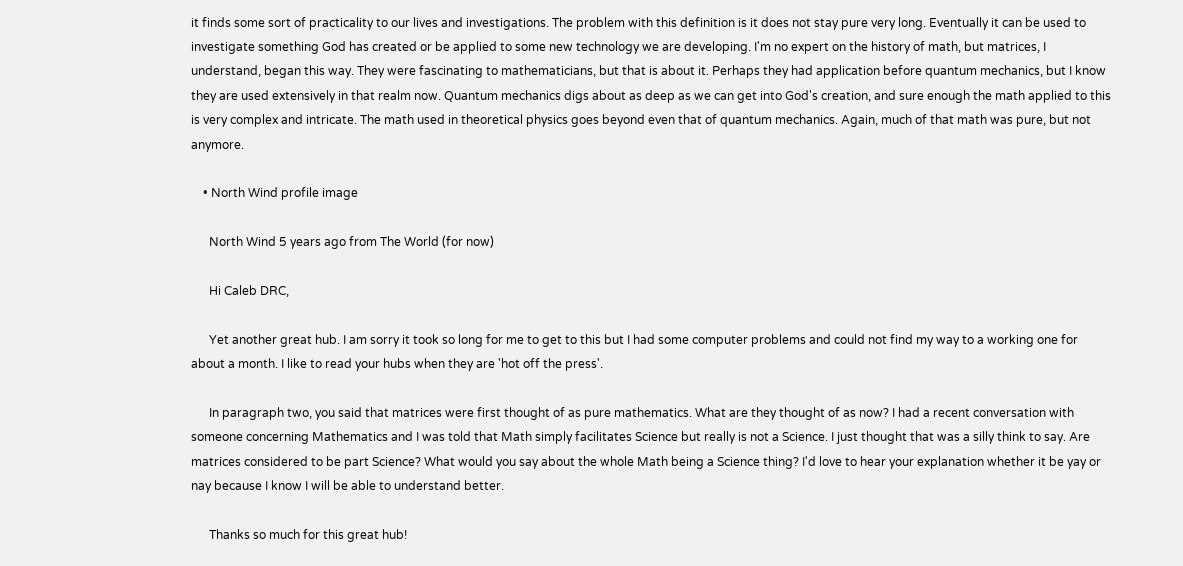it finds some sort of practicality to our lives and investigations. The problem with this definition is it does not stay pure very long. Eventually it can be used to investigate something God has created or be applied to some new technology we are developing. I'm no expert on the history of math, but matrices, I understand, began this way. They were fascinating to mathematicians, but that is about it. Perhaps they had application before quantum mechanics, but I know they are used extensively in that realm now. Quantum mechanics digs about as deep as we can get into God's creation, and sure enough the math applied to this is very complex and intricate. The math used in theoretical physics goes beyond even that of quantum mechanics. Again, much of that math was pure, but not anymore.

    • North Wind profile image

      North Wind 5 years ago from The World (for now)

      Hi Caleb DRC,

      Yet another great hub. I am sorry it took so long for me to get to this but I had some computer problems and could not find my way to a working one for about a month. I like to read your hubs when they are 'hot off the press'.

      In paragraph two, you said that matrices were first thought of as pure mathematics. What are they thought of as now? I had a recent conversation with someone concerning Mathematics and I was told that Math simply facilitates Science but really is not a Science. I just thought that was a silly think to say. Are matrices considered to be part Science? What would you say about the whole Math being a Science thing? I'd love to hear your explanation whether it be yay or nay because I know I will be able to understand better.

      Thanks so much for this great hub!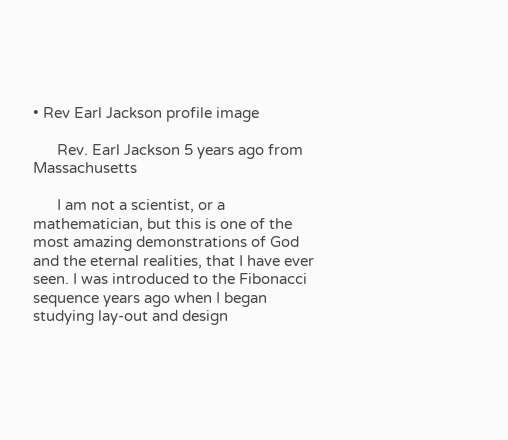• Rev Earl Jackson profile image

      Rev. Earl Jackson 5 years ago from Massachusetts

      I am not a scientist, or a mathematician, but this is one of the most amazing demonstrations of God and the eternal realities, that I have ever seen. I was introduced to the Fibonacci sequence years ago when I began studying lay-out and design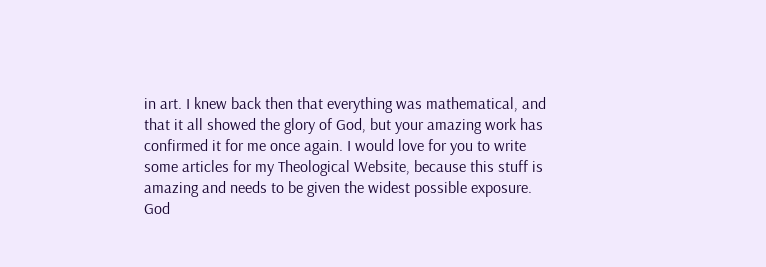in art. I knew back then that everything was mathematical, and that it all showed the glory of God, but your amazing work has confirmed it for me once again. I would love for you to write some articles for my Theological Website, because this stuff is amazing and needs to be given the widest possible exposure. God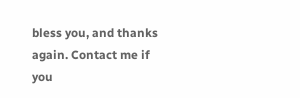bless you, and thanks again. Contact me if you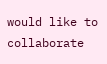would like to collaborate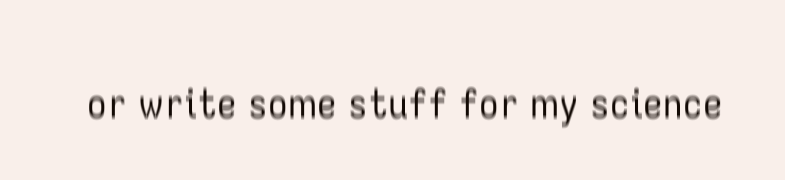or write some stuff for my science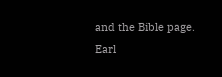and the Bible page. Earl